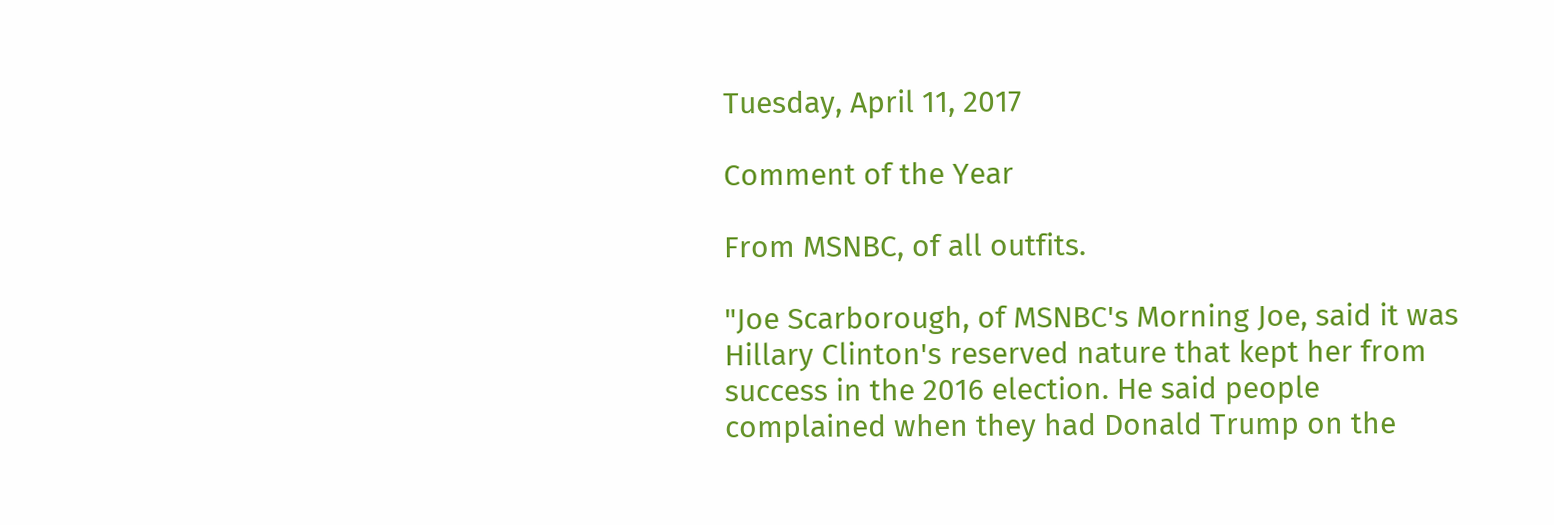Tuesday, April 11, 2017

Comment of the Year

From MSNBC, of all outfits.

"Joe Scarborough, of MSNBC's Morning Joe, said it was Hillary Clinton's reserved nature that kept her from success in the 2016 election. He said people complained when they had Donald Trump on the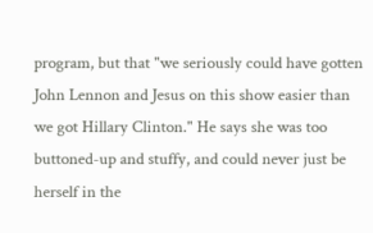program, but that "we seriously could have gotten John Lennon and Jesus on this show easier than we got Hillary Clinton." He says she was too buttoned-up and stuffy, and could never just be herself in the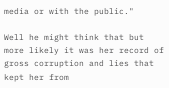media or with the public."

Well he might think that but more likely it was her record of gross corruption and lies that kept her from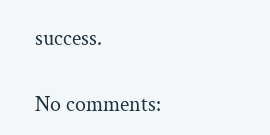success.

No comments: